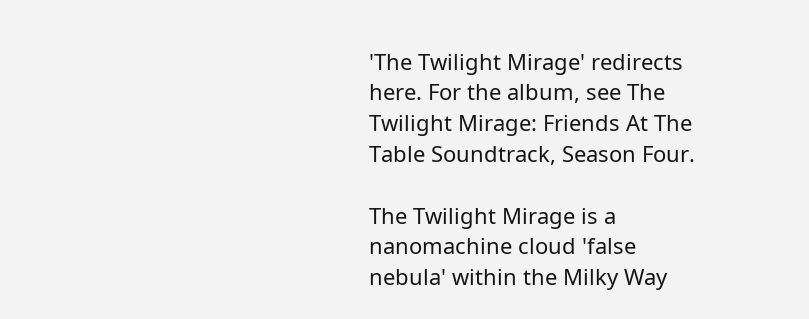'The Twilight Mirage' redirects here. For the album, see The Twilight Mirage: Friends At The Table Soundtrack, Season Four.

The Twilight Mirage is a nanomachine cloud 'false nebula' within the Milky Way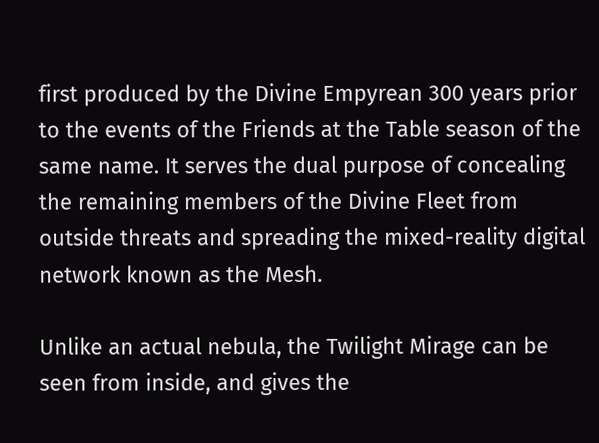first produced by the Divine Empyrean 300 years prior to the events of the Friends at the Table season of the same name. It serves the dual purpose of concealing the remaining members of the Divine Fleet from outside threats and spreading the mixed-reality digital network known as the Mesh.

Unlike an actual nebula, the Twilight Mirage can be seen from inside, and gives the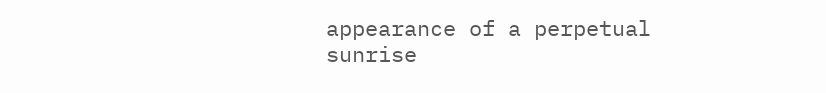appearance of a perpetual sunrise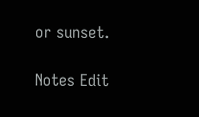or sunset.

Notes Edit